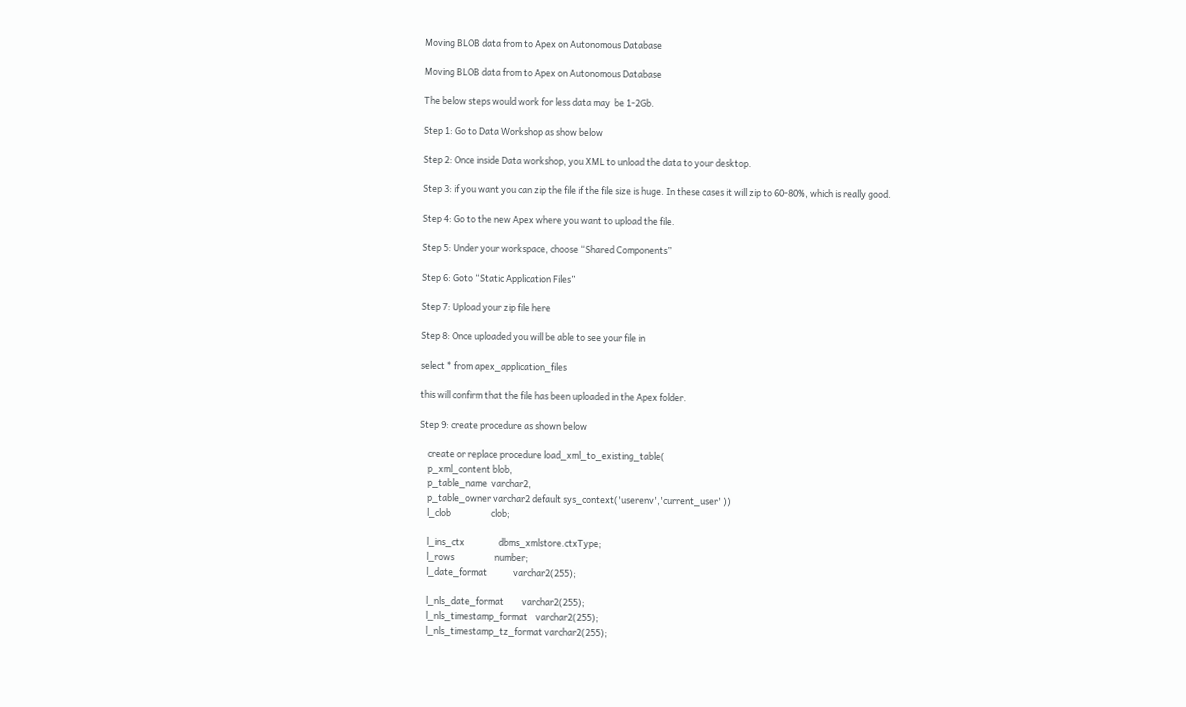Moving BLOB data from to Apex on Autonomous Database

Moving BLOB data from to Apex on Autonomous Database

The below steps would work for less data may  be 1-2Gb.

Step 1: Go to Data Workshop as show below

Step 2: Once inside Data workshop, you XML to unload the data to your desktop.

Step 3: if you want you can zip the file if the file size is huge. In these cases it will zip to 60-80%, which is really good.

Step 4: Go to the new Apex where you want to upload the file.

Step 5: Under your workspace, choose “Shared Components”

Step 6: Goto “Static Application Files”

Step 7: Upload your zip file here

Step 8: Once uploaded you will be able to see your file in

select * from apex_application_files

this will confirm that the file has been uploaded in the Apex folder.

Step 9: create procedure as shown below

    create or replace procedure load_xml_to_existing_table(
    p_xml_content blob,
    p_table_name  varchar2,
    p_table_owner varchar2 default sys_context('userenv','current_user' ))
    l_clob                    clob;

    l_ins_ctx                 dbms_xmlstore.ctxType;
    l_rows                    number;
    l_date_format             varchar2(255);

    l_nls_date_format         varchar2(255);
    l_nls_timestamp_format    varchar2(255);
    l_nls_timestamp_tz_format varchar2(255);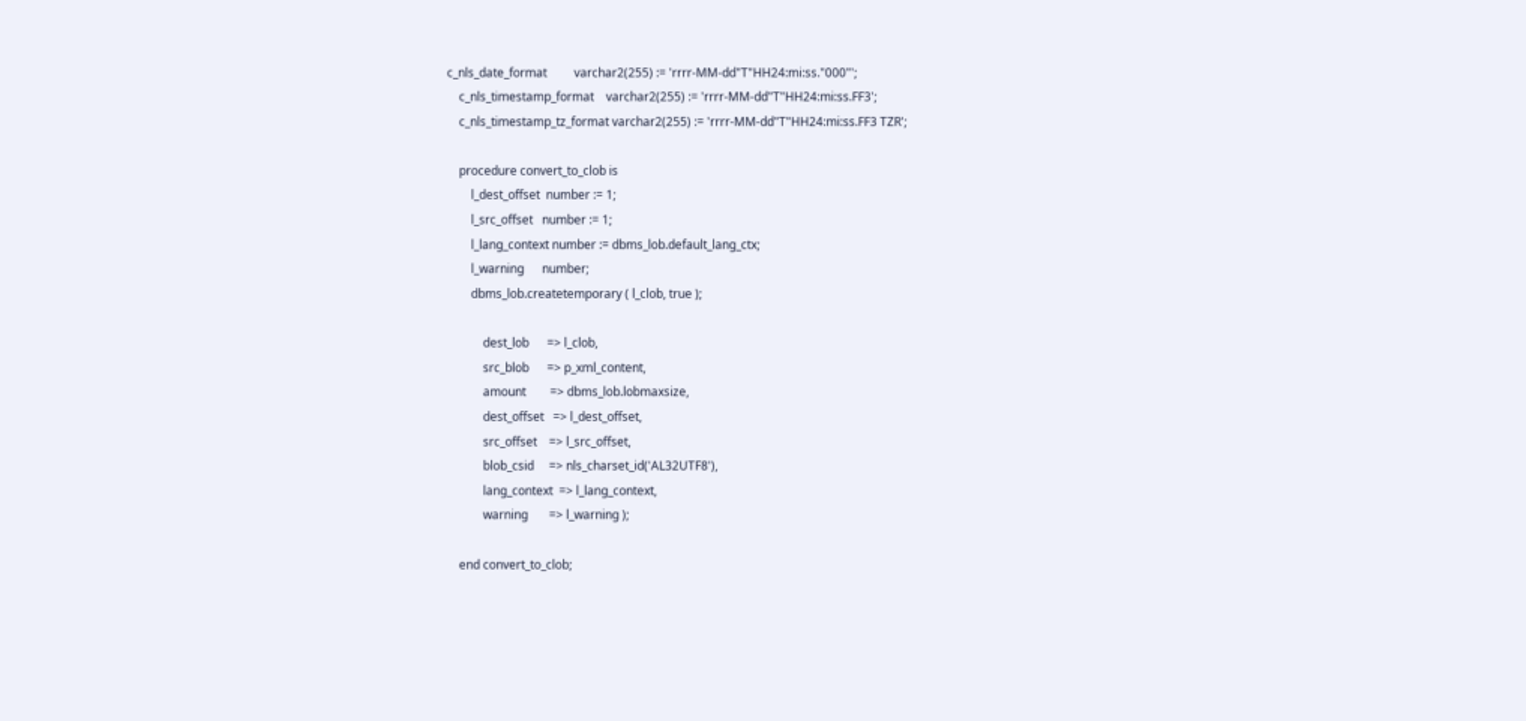c_nls_date_format         varchar2(255) := 'rrrr-MM-dd"T"HH24:mi:ss."000"';
    c_nls_timestamp_format    varchar2(255) := 'rrrr-MM-dd"T"HH24:mi:ss.FF3';
    c_nls_timestamp_tz_format varchar2(255) := 'rrrr-MM-dd"T"HH24:mi:ss.FF3 TZR';

    procedure convert_to_clob is
        l_dest_offset  number := 1;
        l_src_offset   number := 1;
        l_lang_context number := dbms_lob.default_lang_ctx;
        l_warning      number;
        dbms_lob.createtemporary ( l_clob, true );

            dest_lob      => l_clob,
            src_blob      => p_xml_content,
            amount        => dbms_lob.lobmaxsize,
            dest_offset   => l_dest_offset,
            src_offset    => l_src_offset,
            blob_csid     => nls_charset_id('AL32UTF8'),
            lang_context  => l_lang_context,
            warning       => l_warning );

    end convert_to_clob;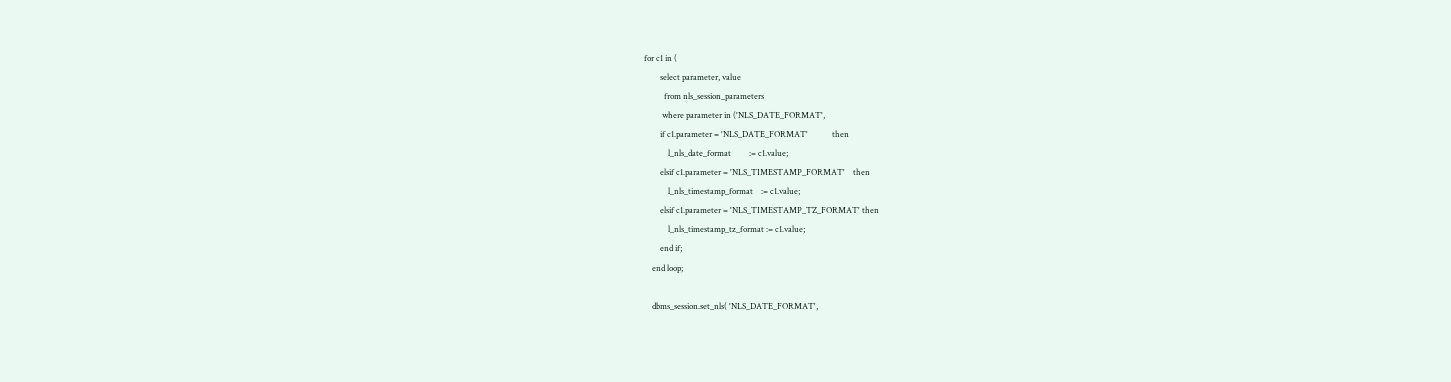for c1 in (
        select parameter, value
          from nls_session_parameters
         where parameter in ('NLS_DATE_FORMAT',
        if c1.parameter = 'NLS_DATE_FORMAT'            then
            l_nls_date_format         := c1.value;
        elsif c1.parameter = 'NLS_TIMESTAMP_FORMAT'    then
            l_nls_timestamp_format    := c1.value;
        elsif c1.parameter = 'NLS_TIMESTAMP_TZ_FORMAT' then
            l_nls_timestamp_tz_format := c1.value;
        end if;
    end loop;

    dbms_session.set_nls( 'NLS_DATE_FORMAT',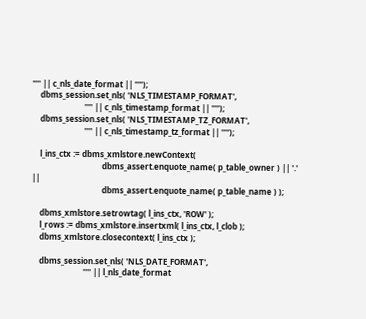'''' || c_nls_date_format || '''');
    dbms_session.set_nls( 'NLS_TIMESTAMP_FORMAT',
                          '''' || c_nls_timestamp_format || '''');
    dbms_session.set_nls( 'NLS_TIMESTAMP_TZ_FORMAT',
                          '''' || c_nls_timestamp_tz_format || '''');

    l_ins_ctx := dbms_xmlstore.newContext(
                                   dbms_assert.enquote_name( p_table_owner ) || '.' ||
                                   dbms_assert.enquote_name( p_table_name ) );

    dbms_xmlstore.setrowtag( l_ins_ctx, 'ROW' );
    l_rows := dbms_xmlstore.insertxml( l_ins_ctx, l_clob );
    dbms_xmlstore.closecontext( l_ins_ctx );

    dbms_session.set_nls( 'NLS_DATE_FORMAT',
                          '''' || l_nls_date_format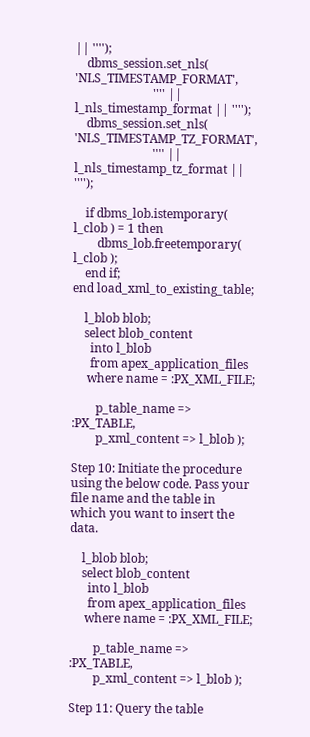|| '''');
    dbms_session.set_nls( 'NLS_TIMESTAMP_FORMAT',
                          '''' || l_nls_timestamp_format || '''');
    dbms_session.set_nls( 'NLS_TIMESTAMP_TZ_FORMAT',
                          '''' || l_nls_timestamp_tz_format || '''');

    if dbms_lob.istemporary( l_clob ) = 1 then
        dbms_lob.freetemporary( l_clob );
    end if;
end load_xml_to_existing_table;

    l_blob blob;
    select blob_content
      into l_blob
      from apex_application_files
     where name = :PX_XML_FILE;

        p_table_name => :PX_TABLE,
        p_xml_content => l_blob );

Step 10: Initiate the procedure using the below code. Pass your file name and the table in which you want to insert the data.

    l_blob blob;
    select blob_content
      into l_blob
      from apex_application_files
     where name = :PX_XML_FILE;

        p_table_name => :PX_TABLE,
        p_xml_content => l_blob );

Step 11: Query the table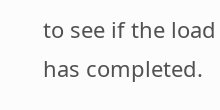to see if the load has completed.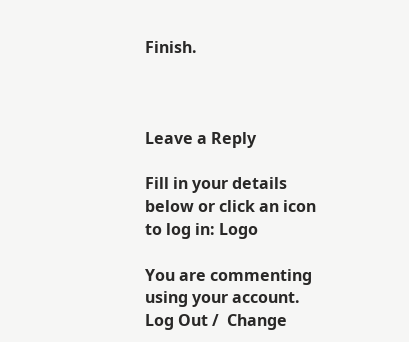Finish.



Leave a Reply

Fill in your details below or click an icon to log in: Logo

You are commenting using your account. Log Out /  Change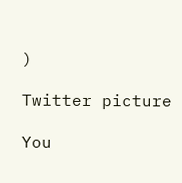)

Twitter picture

You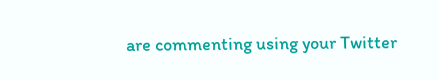are commenting using your Twitter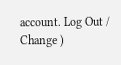account. Log Out /  Change )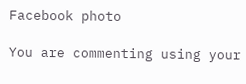Facebook photo

You are commenting using your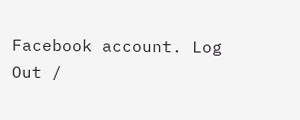Facebook account. Log Out /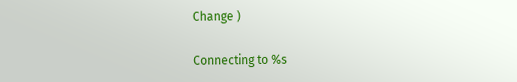Change )

Connecting to %s